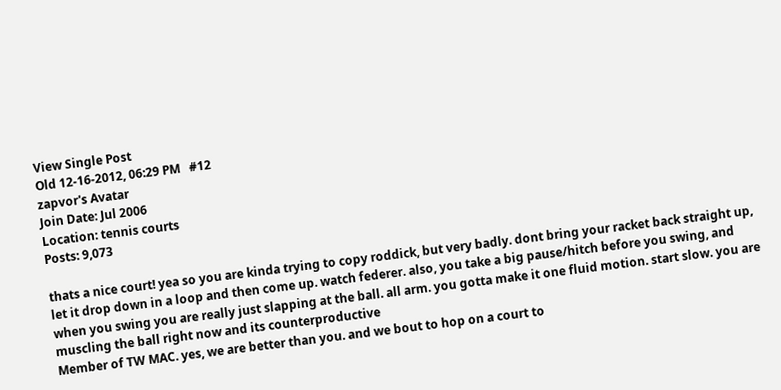View Single Post
Old 12-16-2012, 06:29 PM   #12
zapvor's Avatar
Join Date: Jul 2006
Location: tennis courts
Posts: 9,073

thats a nice court! yea so you are kinda trying to copy roddick, but very badly. dont bring your racket back straight up, let it drop down in a loop and then come up. watch federer. also, you take a big pause/hitch before you swing, and when you swing you are really just slapping at the ball. all arm. you gotta make it one fluid motion. start slow. you are muscling the ball right now and its counterproductive
Member of TW MAC. yes, we are better than you. and we bout to hop on a court to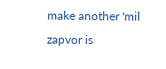make another 'mil
zapvor is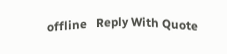offline   Reply With Quote